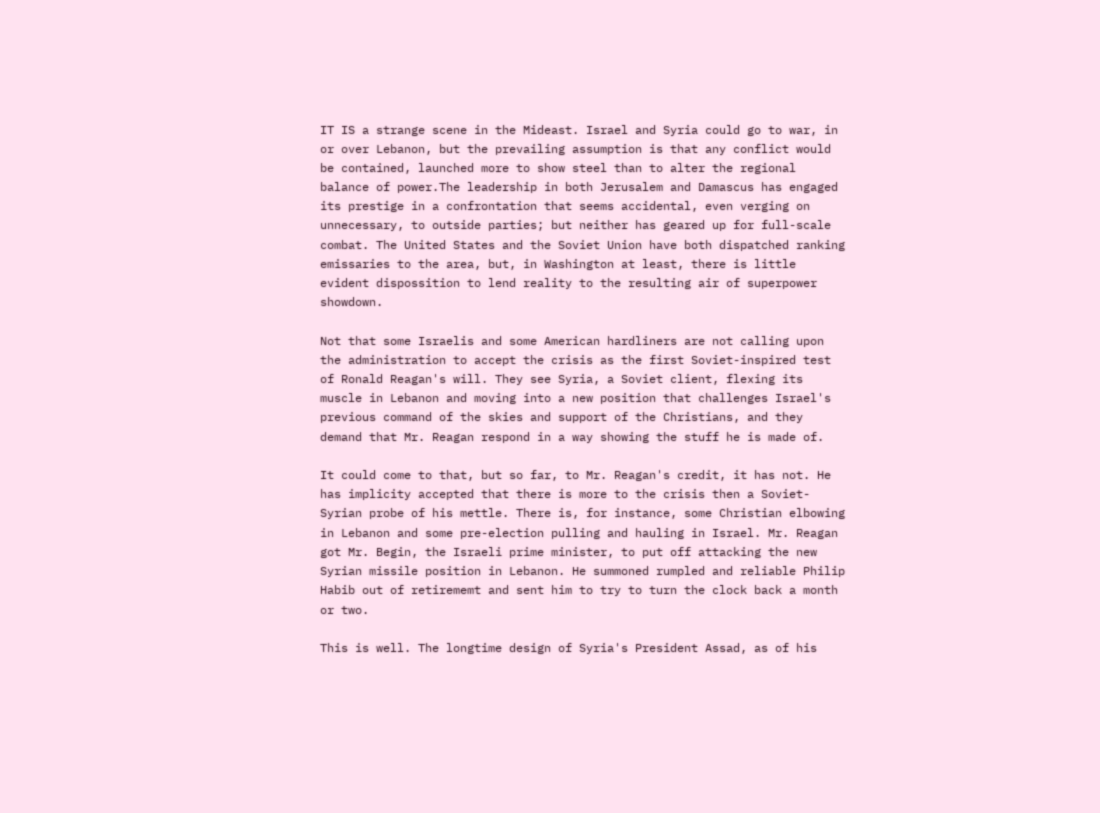IT IS a strange scene in the Mideast. Israel and Syria could go to war, in or over Lebanon, but the prevailing assumption is that any conflict would be contained, launched more to show steel than to alter the regional balance of power.The leadership in both Jerusalem and Damascus has engaged its prestige in a confrontation that seems accidental, even verging on unnecessary, to outside parties; but neither has geared up for full-scale combat. The United States and the Soviet Union have both dispatched ranking emissaries to the area, but, in Washington at least, there is little evident dispossition to lend reality to the resulting air of superpower showdown.

Not that some Israelis and some American hardliners are not calling upon the administration to accept the crisis as the first Soviet-inspired test of Ronald Reagan's will. They see Syria, a Soviet client, flexing its muscle in Lebanon and moving into a new position that challenges Israel's previous command of the skies and support of the Christians, and they demand that Mr. Reagan respond in a way showing the stuff he is made of.

It could come to that, but so far, to Mr. Reagan's credit, it has not. He has implicity accepted that there is more to the crisis then a Soviet-Syrian probe of his mettle. There is, for instance, some Christian elbowing in Lebanon and some pre-election pulling and hauling in Israel. Mr. Reagan got Mr. Begin, the Israeli prime minister, to put off attacking the new Syrian missile position in Lebanon. He summoned rumpled and reliable Philip Habib out of retirememt and sent him to try to turn the clock back a month or two.

This is well. The longtime design of Syria's President Assad, as of his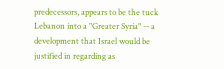predecessors, appears to be the tuck Lebanon into a "Greater Syria" -- a development that Israel would be justified in regarding as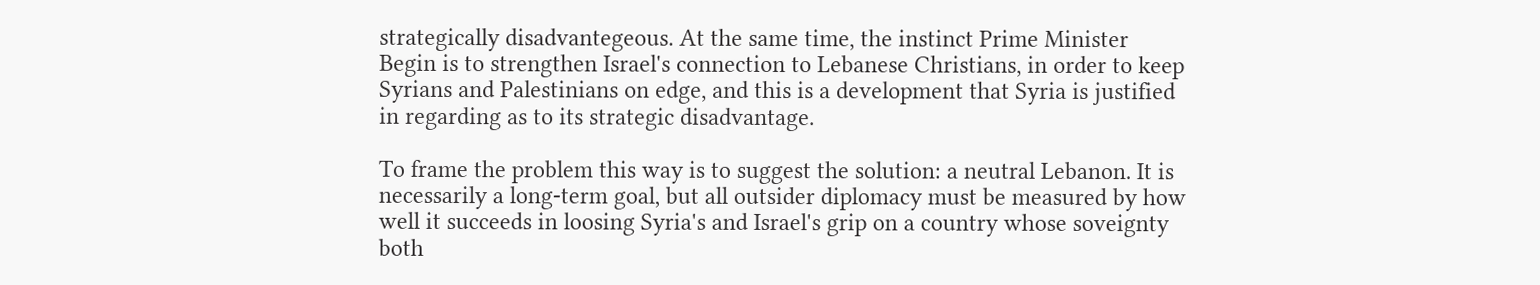strategically disadvantegeous. At the same time, the instinct Prime Minister Begin is to strengthen Israel's connection to Lebanese Christians, in order to keep Syrians and Palestinians on edge, and this is a development that Syria is justified in regarding as to its strategic disadvantage.

To frame the problem this way is to suggest the solution: a neutral Lebanon. It is necessarily a long-term goal, but all outsider diplomacy must be measured by how well it succeeds in loosing Syria's and Israel's grip on a country whose soveignty both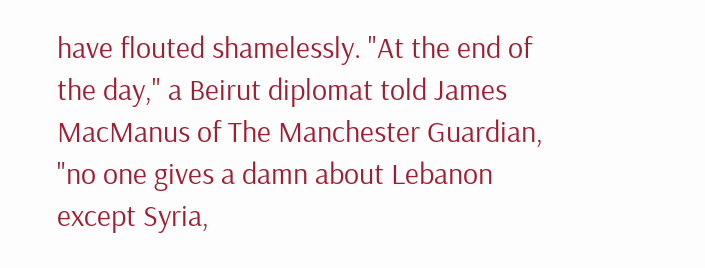have flouted shamelessly. "At the end of the day," a Beirut diplomat told James MacManus of The Manchester Guardian, "no one gives a damn about Lebanon except Syria,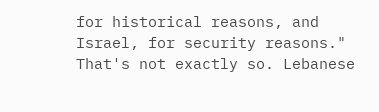for historical reasons, and Israel, for security reasons." That's not exactly so. Lebanese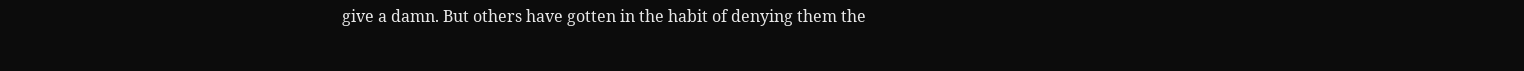give a damn. But others have gotten in the habit of denying them the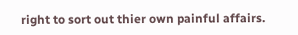right to sort out thier own painful affairs.